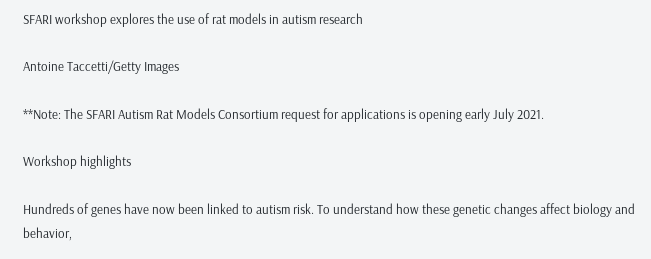SFARI workshop explores the use of rat models in autism research

Antoine Taccetti/Getty Images

**Note: The SFARI Autism Rat Models Consortium request for applications is opening early July 2021.

Workshop highlights

Hundreds of genes have now been linked to autism risk. To understand how these genetic changes affect biology and behavior,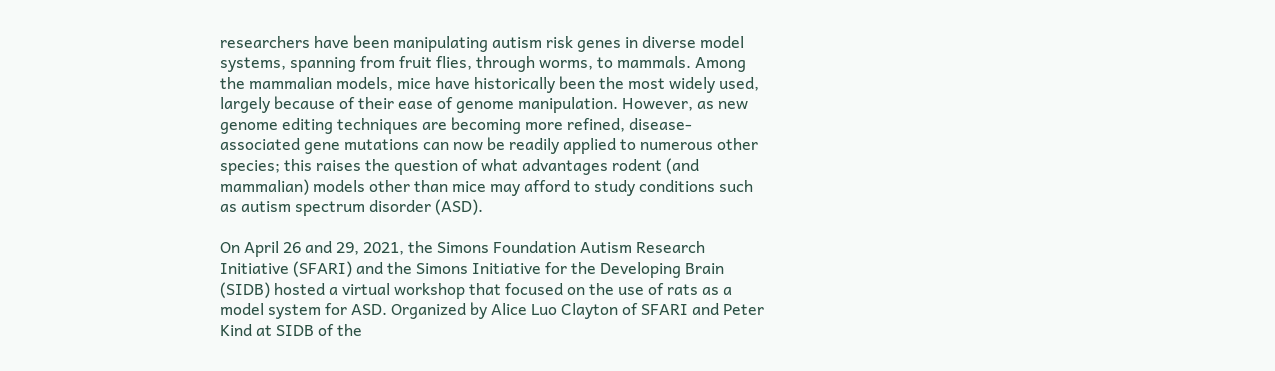researchers have been manipulating autism risk genes in diverse model systems, spanning from fruit flies, through worms, to mammals. Among the mammalian models, mice have historically been the most widely used, largely because of their ease of genome manipulation. However, as new genome editing techniques are becoming more refined, disease-associated gene mutations can now be readily applied to numerous other species; this raises the question of what advantages rodent (and mammalian) models other than mice may afford to study conditions such as autism spectrum disorder (ASD).

On April 26 and 29, 2021, the Simons Foundation Autism Research Initiative (SFARI) and the Simons Initiative for the Developing Brain (SIDB) hosted a virtual workshop that focused on the use of rats as a model system for ASD. Organized by Alice Luo Clayton of SFARI and Peter Kind at SIDB of the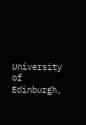University of Edinburgh,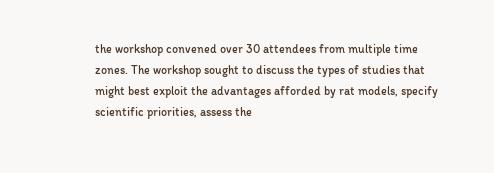the workshop convened over 30 attendees from multiple time zones. The workshop sought to discuss the types of studies that might best exploit the advantages afforded by rat models, specify scientific priorities, assess the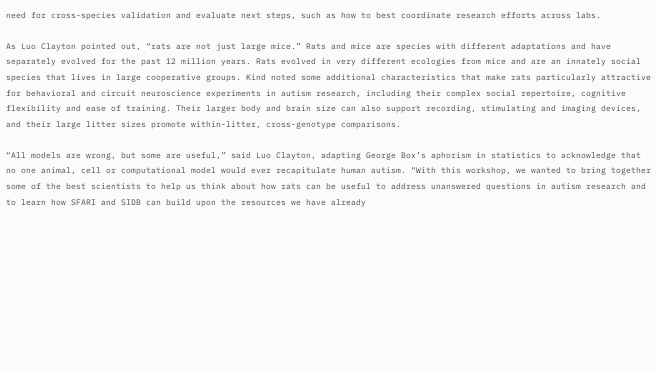need for cross-species validation and evaluate next steps, such as how to best coordinate research efforts across labs.

As Luo Clayton pointed out, “rats are not just large mice.” Rats and mice are species with different adaptations and have separately evolved for the past 12 million years. Rats evolved in very different ecologies from mice and are an innately social species that lives in large cooperative groups. Kind noted some additional characteristics that make rats particularly attractive for behavioral and circuit neuroscience experiments in autism research, including their complex social repertoire, cognitive flexibility and ease of training. Their larger body and brain size can also support recording, stimulating and imaging devices, and their large litter sizes promote within-litter, cross-genotype comparisons.

“All models are wrong, but some are useful,” said Luo Clayton, adapting George Box’s aphorism in statistics to acknowledge that no one animal, cell or computational model would ever recapitulate human autism. “With this workshop, we wanted to bring together some of the best scientists to help us think about how rats can be useful to address unanswered questions in autism research and to learn how SFARI and SIDB can build upon the resources we have already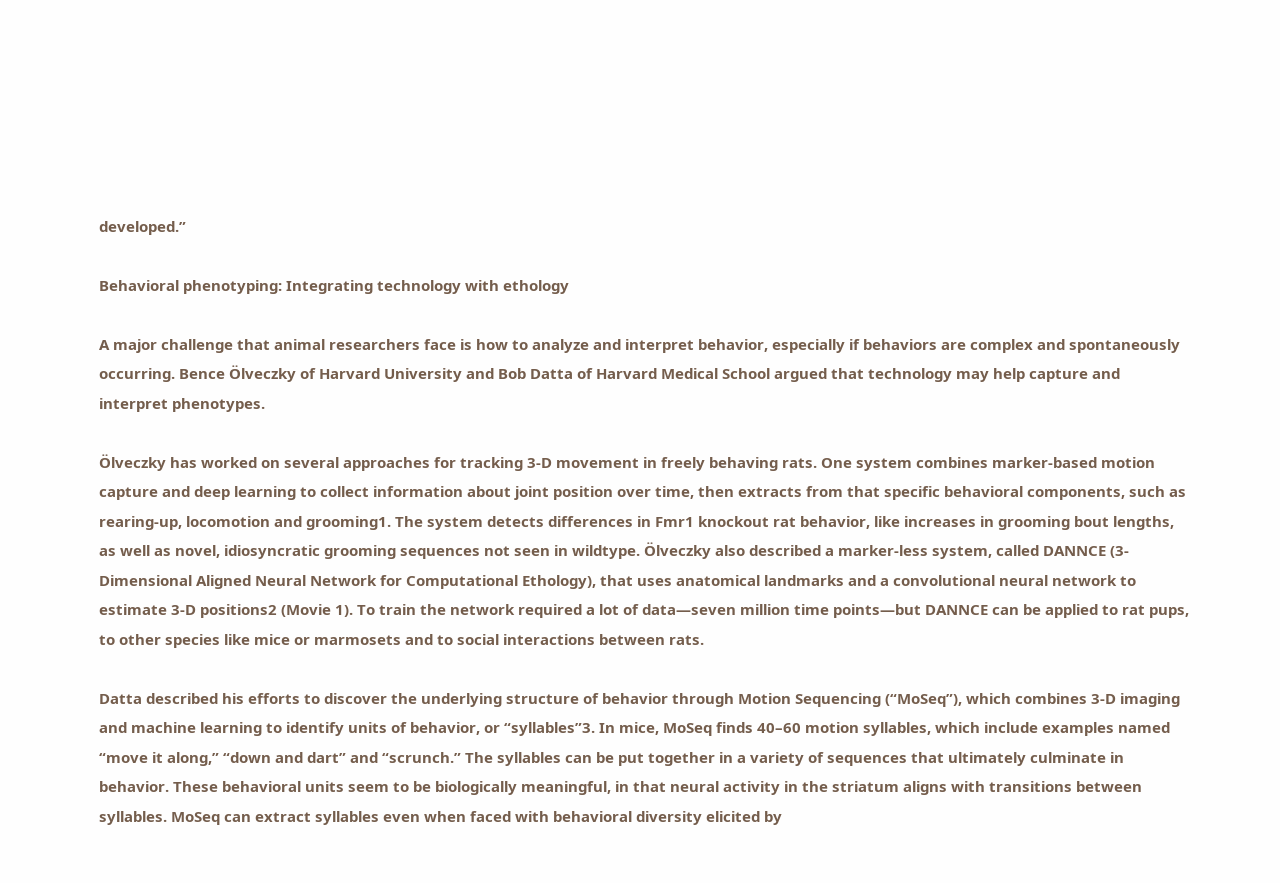developed.”

Behavioral phenotyping: Integrating technology with ethology

A major challenge that animal researchers face is how to analyze and interpret behavior, especially if behaviors are complex and spontaneously occurring. Bence Ölveczky of Harvard University and Bob Datta of Harvard Medical School argued that technology may help capture and interpret phenotypes.

Ölveczky has worked on several approaches for tracking 3-D movement in freely behaving rats. One system combines marker-based motion capture and deep learning to collect information about joint position over time, then extracts from that specific behavioral components, such as rearing-up, locomotion and grooming1. The system detects differences in Fmr1 knockout rat behavior, like increases in grooming bout lengths, as well as novel, idiosyncratic grooming sequences not seen in wildtype. Ölveczky also described a marker-less system, called DANNCE (3-Dimensional Aligned Neural Network for Computational Ethology), that uses anatomical landmarks and a convolutional neural network to estimate 3-D positions2 (Movie 1). To train the network required a lot of data—seven million time points—but DANNCE can be applied to rat pups, to other species like mice or marmosets and to social interactions between rats.

Datta described his efforts to discover the underlying structure of behavior through Motion Sequencing (“MoSeq”), which combines 3-D imaging and machine learning to identify units of behavior, or “syllables”3. In mice, MoSeq finds 40–60 motion syllables, which include examples named “move it along,” “down and dart” and “scrunch.” The syllables can be put together in a variety of sequences that ultimately culminate in behavior. These behavioral units seem to be biologically meaningful, in that neural activity in the striatum aligns with transitions between syllables. MoSeq can extract syllables even when faced with behavioral diversity elicited by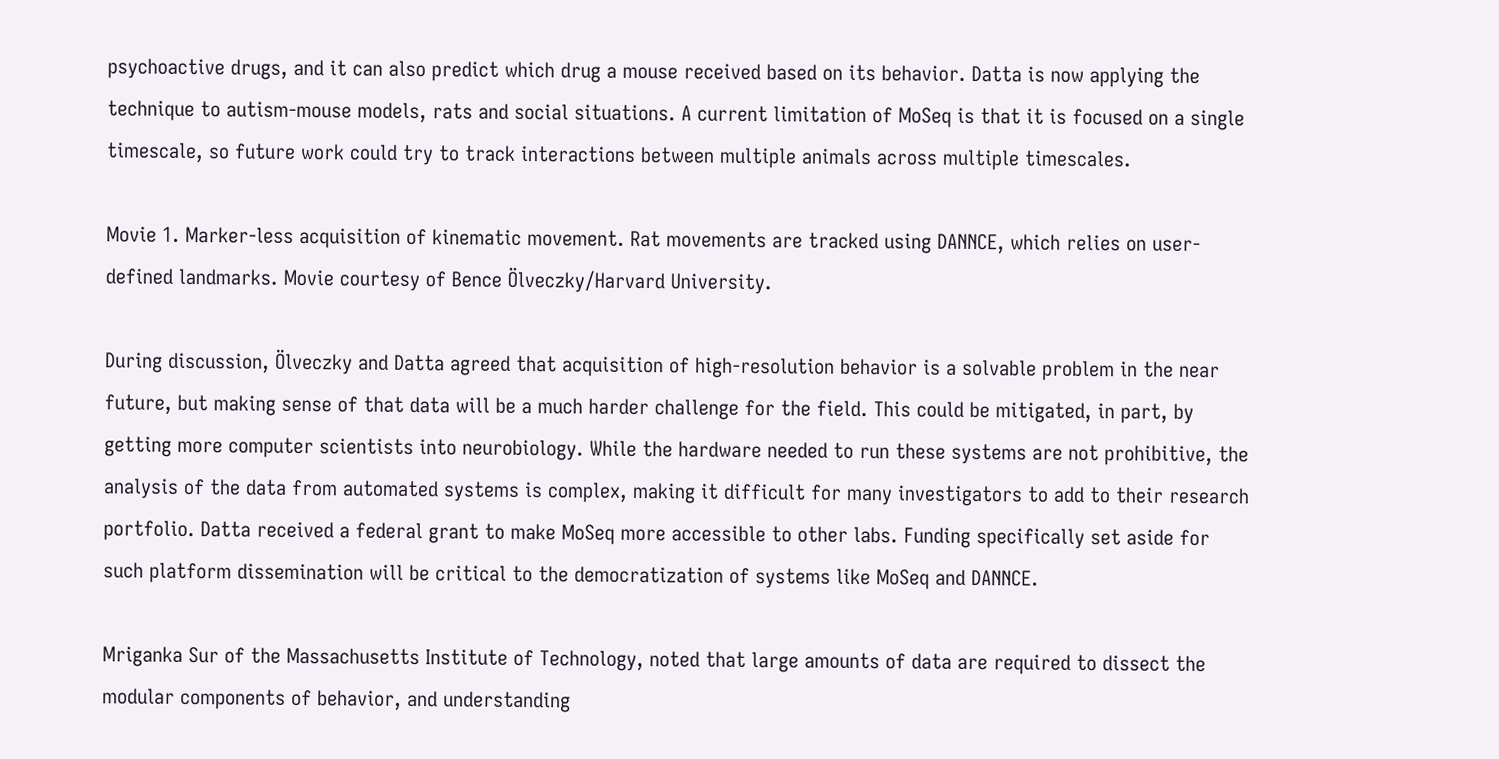psychoactive drugs, and it can also predict which drug a mouse received based on its behavior. Datta is now applying the technique to autism-mouse models, rats and social situations. A current limitation of MoSeq is that it is focused on a single timescale, so future work could try to track interactions between multiple animals across multiple timescales.

Movie 1. Marker-less acquisition of kinematic movement. Rat movements are tracked using DANNCE, which relies on user-defined landmarks. Movie courtesy of Bence Ölveczky/Harvard University.

During discussion, Ölveczky and Datta agreed that acquisition of high-resolution behavior is a solvable problem in the near future, but making sense of that data will be a much harder challenge for the field. This could be mitigated, in part, by getting more computer scientists into neurobiology. While the hardware needed to run these systems are not prohibitive, the analysis of the data from automated systems is complex, making it difficult for many investigators to add to their research portfolio. Datta received a federal grant to make MoSeq more accessible to other labs. Funding specifically set aside for such platform dissemination will be critical to the democratization of systems like MoSeq and DANNCE.

Mriganka Sur of the Massachusetts Institute of Technology, noted that large amounts of data are required to dissect the modular components of behavior, and understanding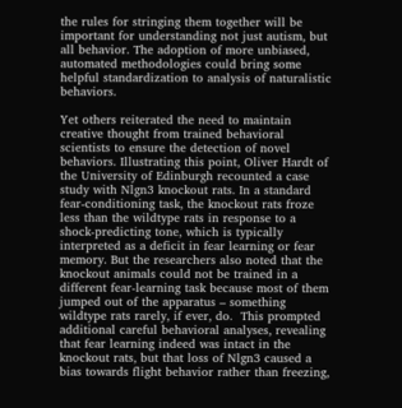the rules for stringing them together will be important for understanding not just autism, but all behavior. The adoption of more unbiased, automated methodologies could bring some helpful standardization to analysis of naturalistic behaviors.

Yet others reiterated the need to maintain creative thought from trained behavioral scientists to ensure the detection of novel behaviors. Illustrating this point, Oliver Hardt of the University of Edinburgh recounted a case study with Nlgn3 knockout rats. In a standard fear-conditioning task, the knockout rats froze less than the wildtype rats in response to a shock-predicting tone, which is typically interpreted as a deficit in fear learning or fear memory. But the researchers also noted that the knockout animals could not be trained in a different fear-learning task because most of them jumped out of the apparatus – something wildtype rats rarely, if ever, do.  This prompted additional careful behavioral analyses, revealing that fear learning indeed was intact in the knockout rats, but that loss of Nlgn3 caused a bias towards flight behavior rather than freezing,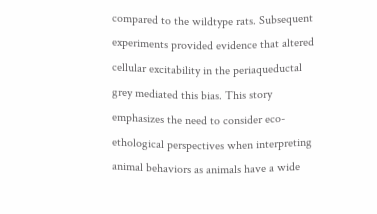compared to the wildtype rats. Subsequent experiments provided evidence that altered cellular excitability in the periaqueductal grey mediated this bias. This story emphasizes the need to consider eco-ethological perspectives when interpreting animal behaviors as animals have a wide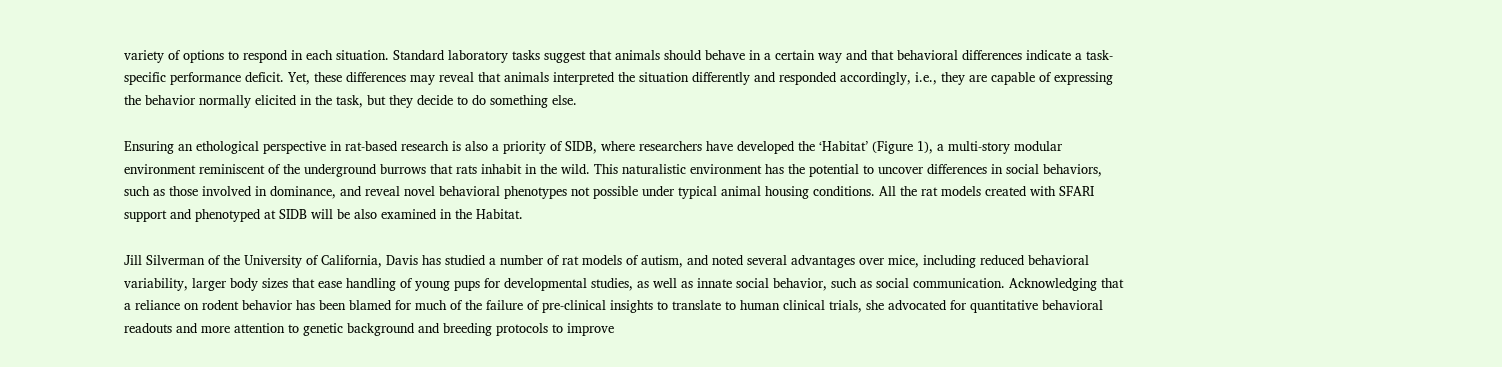variety of options to respond in each situation. Standard laboratory tasks suggest that animals should behave in a certain way and that behavioral differences indicate a task-specific performance deficit. Yet, these differences may reveal that animals interpreted the situation differently and responded accordingly, i.e., they are capable of expressing the behavior normally elicited in the task, but they decide to do something else.

Ensuring an ethological perspective in rat-based research is also a priority of SIDB, where researchers have developed the ‘Habitat’ (Figure 1), a multi-story modular environment reminiscent of the underground burrows that rats inhabit in the wild. This naturalistic environment has the potential to uncover differences in social behaviors, such as those involved in dominance, and reveal novel behavioral phenotypes not possible under typical animal housing conditions. All the rat models created with SFARI support and phenotyped at SIDB will be also examined in the Habitat.

Jill Silverman of the University of California, Davis has studied a number of rat models of autism, and noted several advantages over mice, including reduced behavioral variability, larger body sizes that ease handling of young pups for developmental studies, as well as innate social behavior, such as social communication. Acknowledging that a reliance on rodent behavior has been blamed for much of the failure of pre-clinical insights to translate to human clinical trials, she advocated for quantitative behavioral readouts and more attention to genetic background and breeding protocols to improve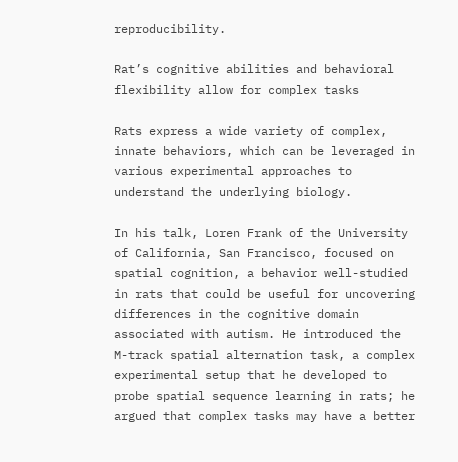reproducibility.

Rat’s cognitive abilities and behavioral flexibility allow for complex tasks

Rats express a wide variety of complex, innate behaviors, which can be leveraged in various experimental approaches to understand the underlying biology.

In his talk, Loren Frank of the University of California, San Francisco, focused on spatial cognition, a behavior well-studied in rats that could be useful for uncovering differences in the cognitive domain associated with autism. He introduced the M-track spatial alternation task, a complex experimental setup that he developed to probe spatial sequence learning in rats; he argued that complex tasks may have a better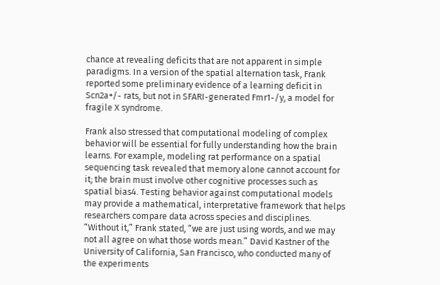chance at revealing deficits that are not apparent in simple paradigms. In a version of the spatial alternation task, Frank reported some preliminary evidence of a learning deficit in Scn2a+/- rats, but not in SFARI-generated Fmr1-/y, a model for fragile X syndrome.

Frank also stressed that computational modeling of complex behavior will be essential for fully understanding how the brain learns. For example, modeling rat performance on a spatial sequencing task revealed that memory alone cannot account for it; the brain must involve other cognitive processes such as spatial bias4. Testing behavior against computational models may provide a mathematical, interpretative framework that helps researchers compare data across species and disciplines. “Without it,” Frank stated, “we are just using words, and we may not all agree on what those words mean.” David Kastner of the University of California, San Francisco, who conducted many of the experiments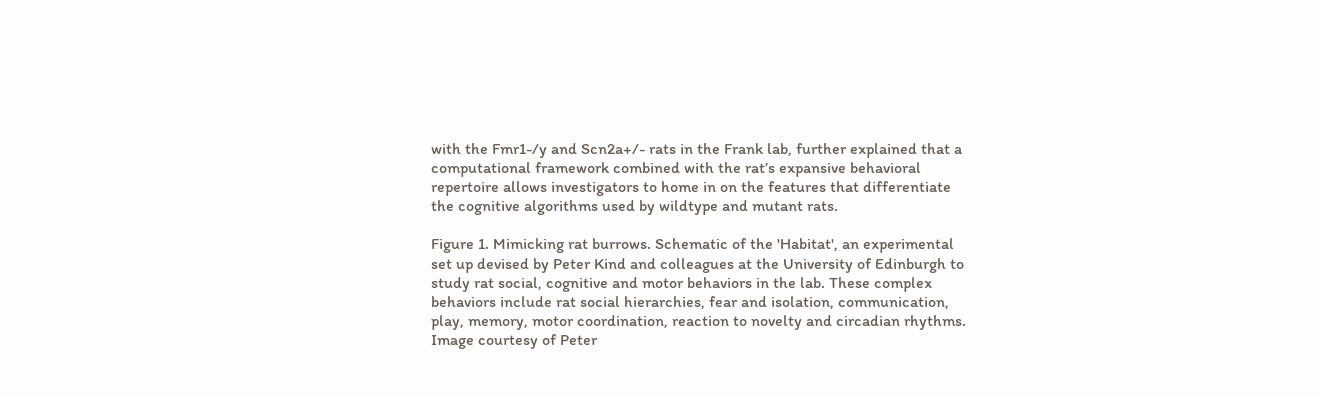with the Fmr1-/y and Scn2a+/- rats in the Frank lab, further explained that a computational framework combined with the rat’s expansive behavioral repertoire allows investigators to home in on the features that differentiate the cognitive algorithms used by wildtype and mutant rats.

Figure 1. Mimicking rat burrows. Schematic of the 'Habitat', an experimental set up devised by Peter Kind and colleagues at the University of Edinburgh to study rat social, cognitive and motor behaviors in the lab. These complex behaviors include rat social hierarchies, fear and isolation, communication, play, memory, motor coordination, reaction to novelty and circadian rhythms. Image courtesy of Peter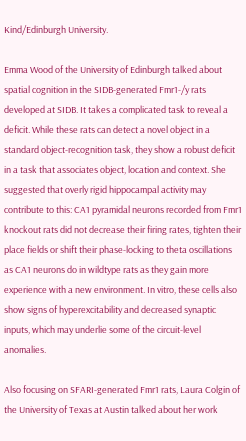Kind/Edinburgh University.

Emma Wood of the University of Edinburgh talked about spatial cognition in the SIDB-generated Fmr1-/y rats developed at SIDB. It takes a complicated task to reveal a deficit. While these rats can detect a novel object in a standard object-recognition task, they show a robust deficit in a task that associates object, location and context. She suggested that overly rigid hippocampal activity may contribute to this: CA1 pyramidal neurons recorded from Fmr1 knockout rats did not decrease their firing rates, tighten their place fields or shift their phase-locking to theta oscillations as CA1 neurons do in wildtype rats as they gain more experience with a new environment. In vitro, these cells also show signs of hyperexcitability and decreased synaptic inputs, which may underlie some of the circuit-level anomalies.

Also focusing on SFARI-generated Fmr1 rats, Laura Colgin of the University of Texas at Austin talked about her work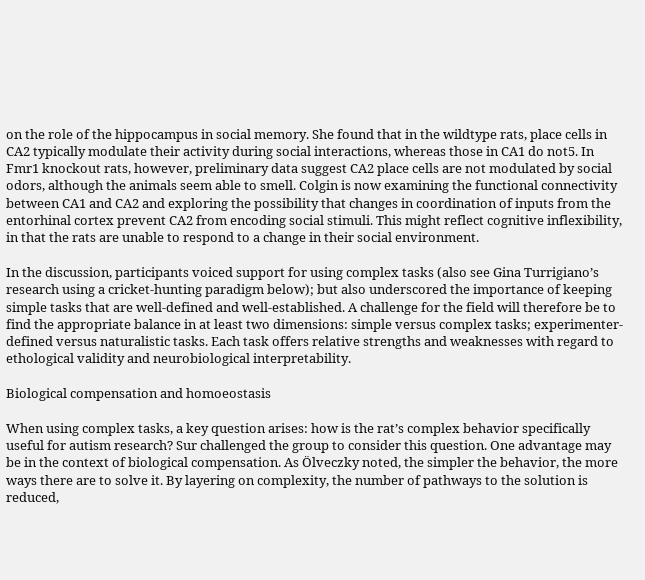on the role of the hippocampus in social memory. She found that in the wildtype rats, place cells in CA2 typically modulate their activity during social interactions, whereas those in CA1 do not5. In Fmr1 knockout rats, however, preliminary data suggest CA2 place cells are not modulated by social odors, although the animals seem able to smell. Colgin is now examining the functional connectivity between CA1 and CA2 and exploring the possibility that changes in coordination of inputs from the entorhinal cortex prevent CA2 from encoding social stimuli. This might reflect cognitive inflexibility, in that the rats are unable to respond to a change in their social environment.

In the discussion, participants voiced support for using complex tasks (also see Gina Turrigiano’s research using a cricket-hunting paradigm below); but also underscored the importance of keeping simple tasks that are well-defined and well-established. A challenge for the field will therefore be to find the appropriate balance in at least two dimensions: simple versus complex tasks; experimenter-defined versus naturalistic tasks. Each task offers relative strengths and weaknesses with regard to ethological validity and neurobiological interpretability.

Biological compensation and homoeostasis

When using complex tasks, a key question arises: how is the rat’s complex behavior specifically useful for autism research? Sur challenged the group to consider this question. One advantage may be in the context of biological compensation. As Ölveczky noted, the simpler the behavior, the more ways there are to solve it. By layering on complexity, the number of pathways to the solution is reduced,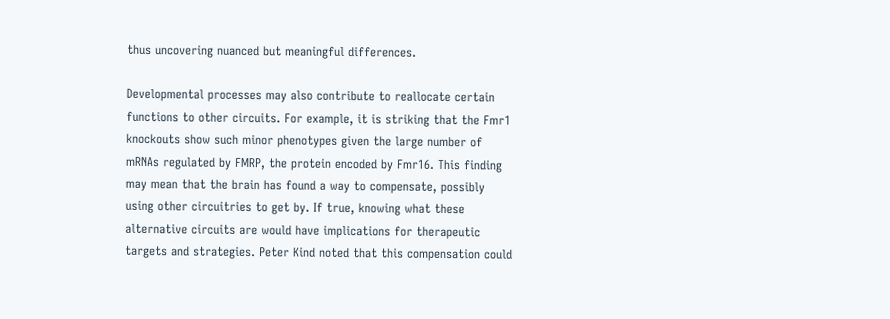thus uncovering nuanced but meaningful differences.

Developmental processes may also contribute to reallocate certain functions to other circuits. For example, it is striking that the Fmr1 knockouts show such minor phenotypes given the large number of mRNAs regulated by FMRP, the protein encoded by Fmr16. This finding may mean that the brain has found a way to compensate, possibly using other circuitries to get by. If true, knowing what these alternative circuits are would have implications for therapeutic targets and strategies. Peter Kind noted that this compensation could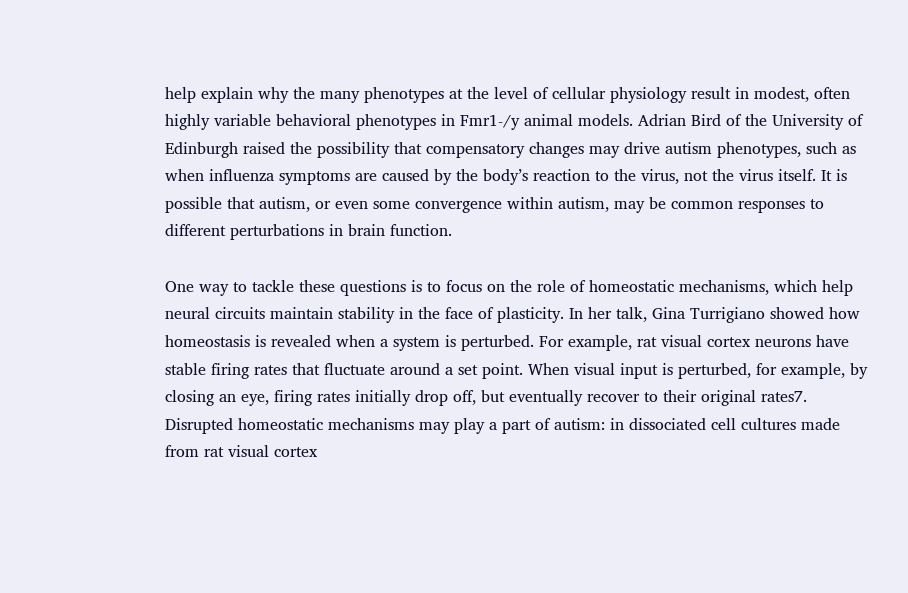help explain why the many phenotypes at the level of cellular physiology result in modest, often highly variable behavioral phenotypes in Fmr1-/y animal models. Adrian Bird of the University of Edinburgh raised the possibility that compensatory changes may drive autism phenotypes, such as when influenza symptoms are caused by the body’s reaction to the virus, not the virus itself. It is possible that autism, or even some convergence within autism, may be common responses to different perturbations in brain function.

One way to tackle these questions is to focus on the role of homeostatic mechanisms, which help neural circuits maintain stability in the face of plasticity. In her talk, Gina Turrigiano showed how homeostasis is revealed when a system is perturbed. For example, rat visual cortex neurons have stable firing rates that fluctuate around a set point. When visual input is perturbed, for example, by closing an eye, firing rates initially drop off, but eventually recover to their original rates7. Disrupted homeostatic mechanisms may play a part of autism: in dissociated cell cultures made from rat visual cortex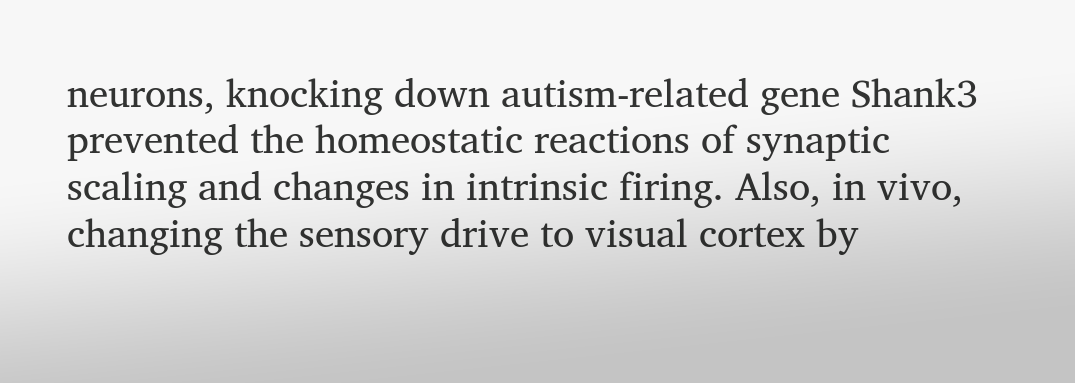neurons, knocking down autism-related gene Shank3 prevented the homeostatic reactions of synaptic scaling and changes in intrinsic firing. Also, in vivo, changing the sensory drive to visual cortex by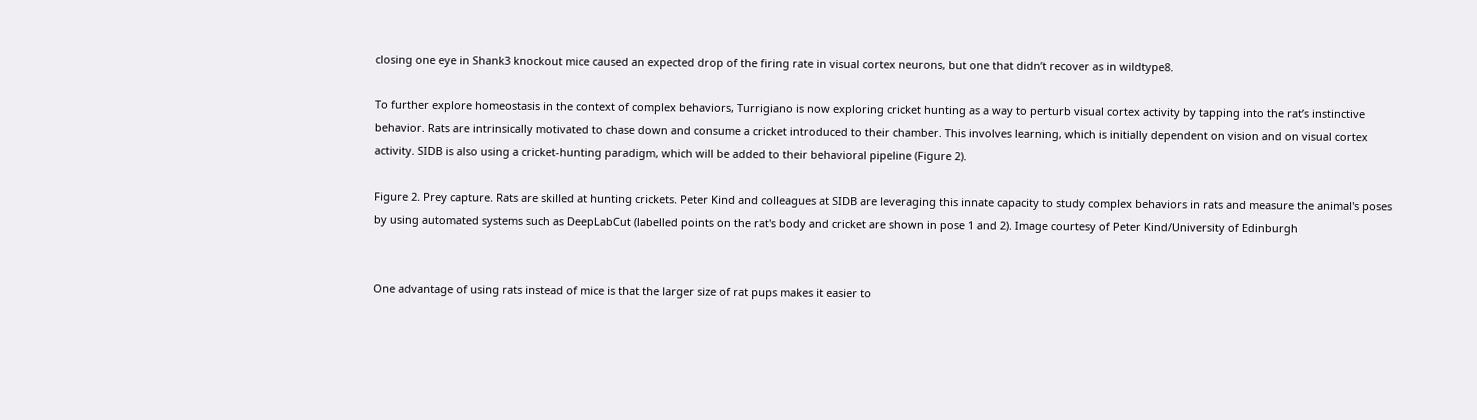closing one eye in Shank3 knockout mice caused an expected drop of the firing rate in visual cortex neurons, but one that didn’t recover as in wildtype8.

To further explore homeostasis in the context of complex behaviors, Turrigiano is now exploring cricket hunting as a way to perturb visual cortex activity by tapping into the rat’s instinctive behavior. Rats are intrinsically motivated to chase down and consume a cricket introduced to their chamber. This involves learning, which is initially dependent on vision and on visual cortex activity. SIDB is also using a cricket-hunting paradigm, which will be added to their behavioral pipeline (Figure 2).

Figure 2. Prey capture. Rats are skilled at hunting crickets. Peter Kind and colleagues at SIDB are leveraging this innate capacity to study complex behaviors in rats and measure the animal's poses by using automated systems such as DeepLabCut (labelled points on the rat's body and cricket are shown in pose 1 and 2). Image courtesy of Peter Kind/University of Edinburgh


One advantage of using rats instead of mice is that the larger size of rat pups makes it easier to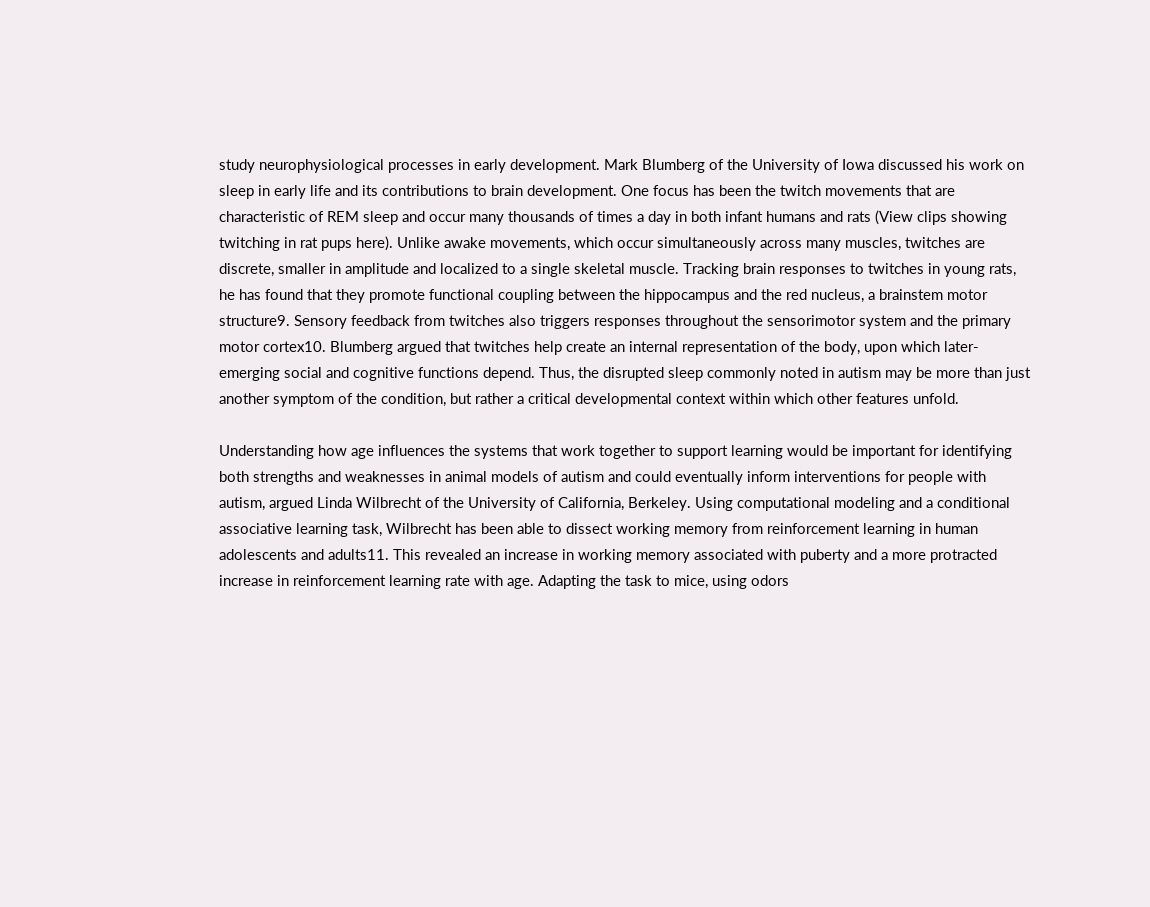study neurophysiological processes in early development. Mark Blumberg of the University of Iowa discussed his work on sleep in early life and its contributions to brain development. One focus has been the twitch movements that are characteristic of REM sleep and occur many thousands of times a day in both infant humans and rats (View clips showing twitching in rat pups here). Unlike awake movements, which occur simultaneously across many muscles, twitches are discrete, smaller in amplitude and localized to a single skeletal muscle. Tracking brain responses to twitches in young rats, he has found that they promote functional coupling between the hippocampus and the red nucleus, a brainstem motor structure9. Sensory feedback from twitches also triggers responses throughout the sensorimotor system and the primary motor cortex10. Blumberg argued that twitches help create an internal representation of the body, upon which later-emerging social and cognitive functions depend. Thus, the disrupted sleep commonly noted in autism may be more than just another symptom of the condition, but rather a critical developmental context within which other features unfold.

Understanding how age influences the systems that work together to support learning would be important for identifying both strengths and weaknesses in animal models of autism and could eventually inform interventions for people with autism, argued Linda Wilbrecht of the University of California, Berkeley. Using computational modeling and a conditional associative learning task, Wilbrecht has been able to dissect working memory from reinforcement learning in human adolescents and adults11. This revealed an increase in working memory associated with puberty and a more protracted increase in reinforcement learning rate with age. Adapting the task to mice, using odors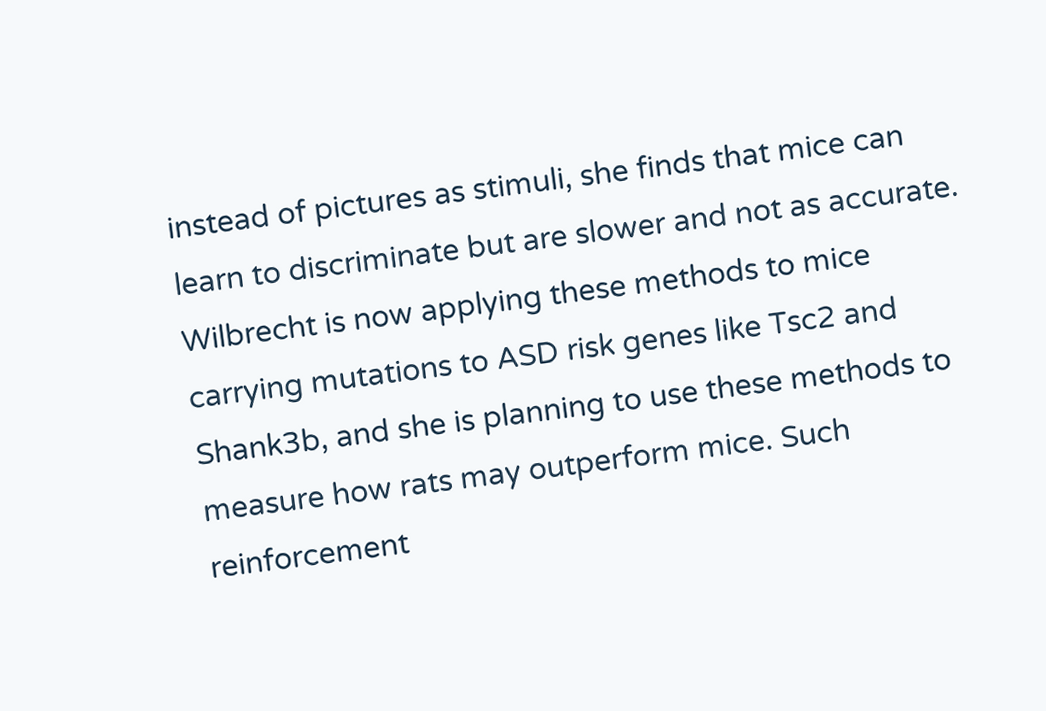instead of pictures as stimuli, she finds that mice can learn to discriminate but are slower and not as accurate. Wilbrecht is now applying these methods to mice carrying mutations to ASD risk genes like Tsc2 and Shank3b, and she is planning to use these methods to measure how rats may outperform mice. Such reinforcement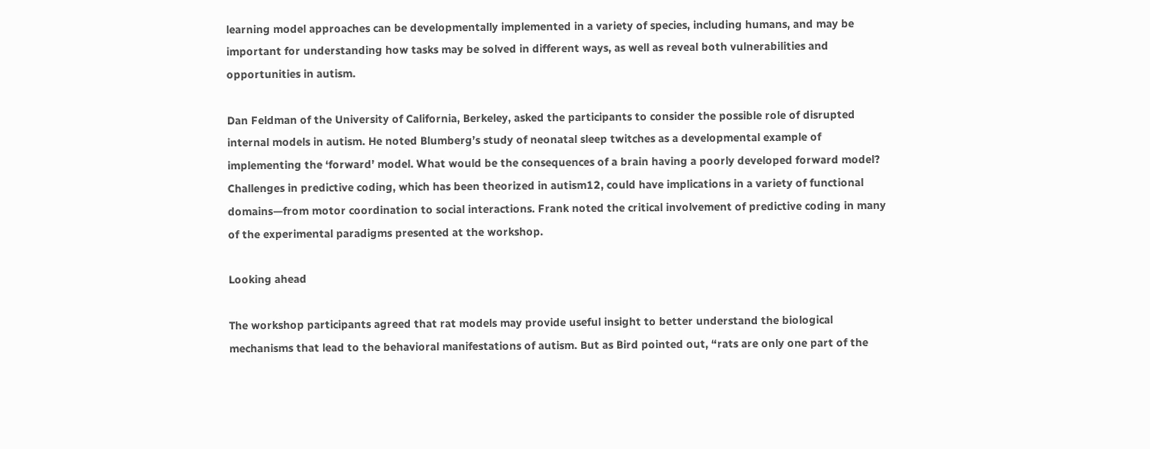learning model approaches can be developmentally implemented in a variety of species, including humans, and may be important for understanding how tasks may be solved in different ways, as well as reveal both vulnerabilities and opportunities in autism.

Dan Feldman of the University of California, Berkeley, asked the participants to consider the possible role of disrupted internal models in autism. He noted Blumberg’s study of neonatal sleep twitches as a developmental example of implementing the ‘forward’ model. What would be the consequences of a brain having a poorly developed forward model? Challenges in predictive coding, which has been theorized in autism12, could have implications in a variety of functional domains—from motor coordination to social interactions. Frank noted the critical involvement of predictive coding in many of the experimental paradigms presented at the workshop.

Looking ahead

The workshop participants agreed that rat models may provide useful insight to better understand the biological mechanisms that lead to the behavioral manifestations of autism. But as Bird pointed out, “rats are only one part of the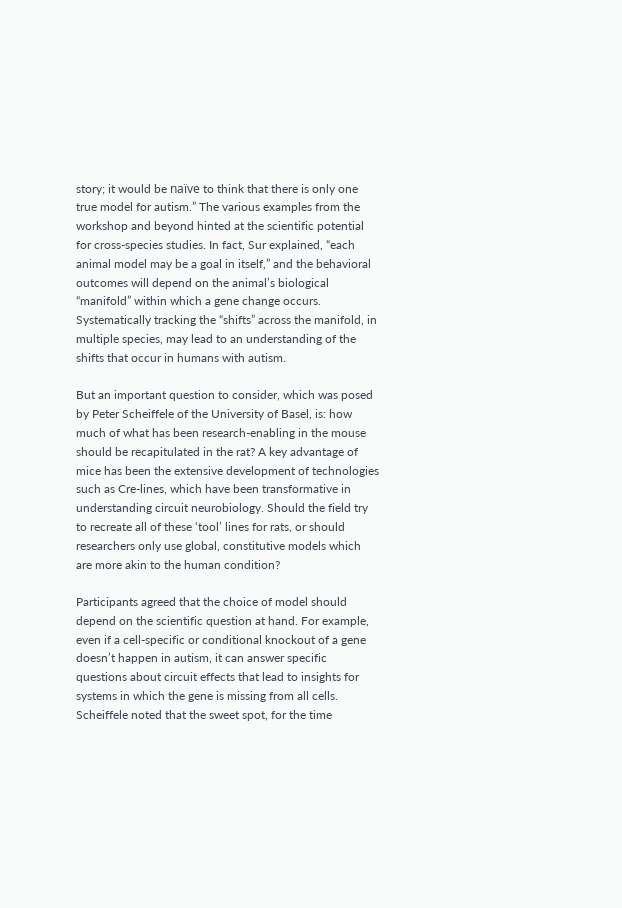story; it would be naïve to think that there is only one true model for autism.” The various examples from the workshop and beyond hinted at the scientific potential for cross-species studies. In fact, Sur explained, “each animal model may be a goal in itself,” and the behavioral outcomes will depend on the animal’s biological “manifold” within which a gene change occurs. Systematically tracking the “shifts” across the manifold, in multiple species, may lead to an understanding of the shifts that occur in humans with autism.

But an important question to consider, which was posed by Peter Scheiffele of the University of Basel, is: how much of what has been research-enabling in the mouse should be recapitulated in the rat? A key advantage of mice has been the extensive development of technologies such as Cre-lines, which have been transformative in understanding circuit neurobiology. Should the field try to recreate all of these ‘tool’ lines for rats, or should researchers only use global, constitutive models which are more akin to the human condition?

Participants agreed that the choice of model should depend on the scientific question at hand. For example, even if a cell-specific or conditional knockout of a gene doesn’t happen in autism, it can answer specific questions about circuit effects that lead to insights for systems in which the gene is missing from all cells. Scheiffele noted that the sweet spot, for the time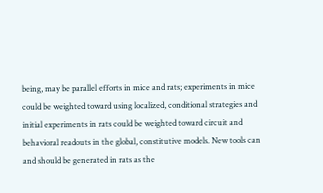being, may be parallel efforts in mice and rats; experiments in mice could be weighted toward using localized, conditional strategies and initial experiments in rats could be weighted toward circuit and behavioral readouts in the global, constitutive models. New tools can and should be generated in rats as the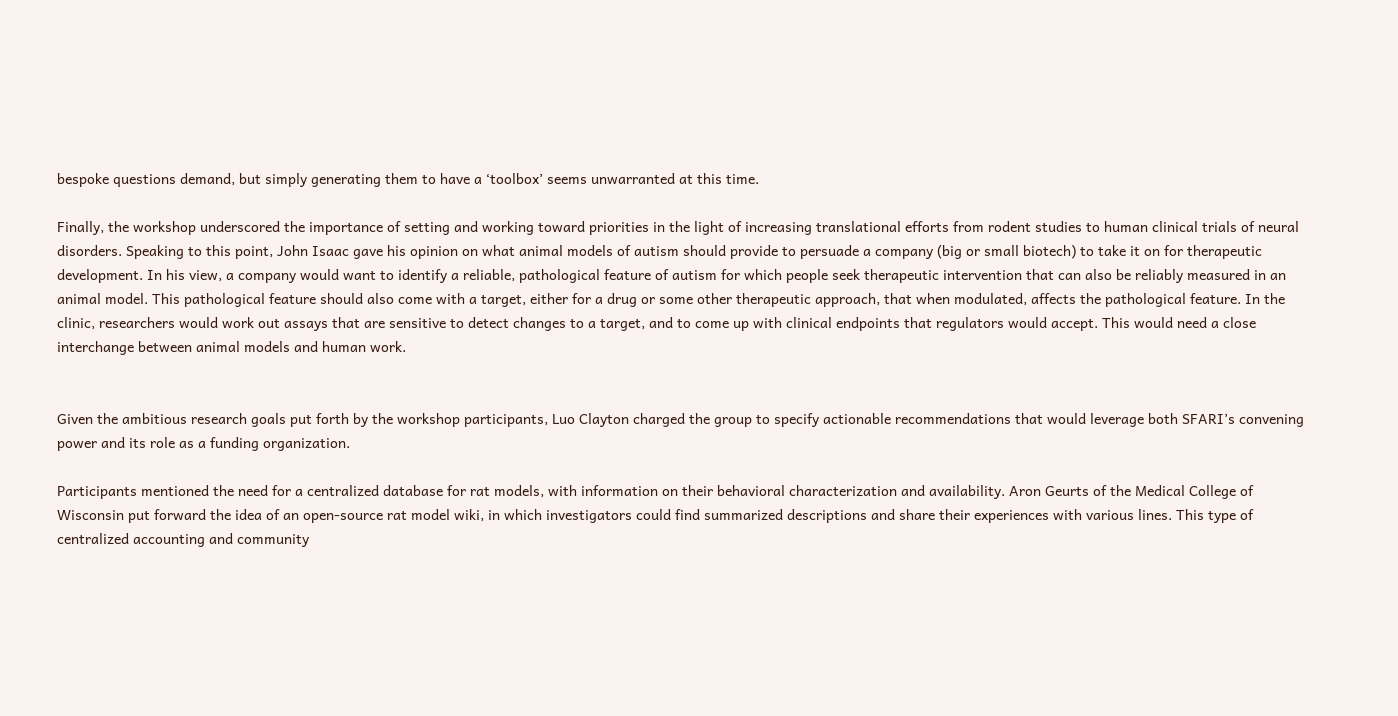bespoke questions demand, but simply generating them to have a ‘toolbox’ seems unwarranted at this time.

Finally, the workshop underscored the importance of setting and working toward priorities in the light of increasing translational efforts from rodent studies to human clinical trials of neural disorders. Speaking to this point, John Isaac gave his opinion on what animal models of autism should provide to persuade a company (big or small biotech) to take it on for therapeutic development. In his view, a company would want to identify a reliable, pathological feature of autism for which people seek therapeutic intervention that can also be reliably measured in an animal model. This pathological feature should also come with a target, either for a drug or some other therapeutic approach, that when modulated, affects the pathological feature. In the clinic, researchers would work out assays that are sensitive to detect changes to a target, and to come up with clinical endpoints that regulators would accept. This would need a close interchange between animal models and human work.


Given the ambitious research goals put forth by the workshop participants, Luo Clayton charged the group to specify actionable recommendations that would leverage both SFARI’s convening power and its role as a funding organization.

Participants mentioned the need for a centralized database for rat models, with information on their behavioral characterization and availability. Aron Geurts of the Medical College of Wisconsin put forward the idea of an open-source rat model wiki, in which investigators could find summarized descriptions and share their experiences with various lines. This type of centralized accounting and community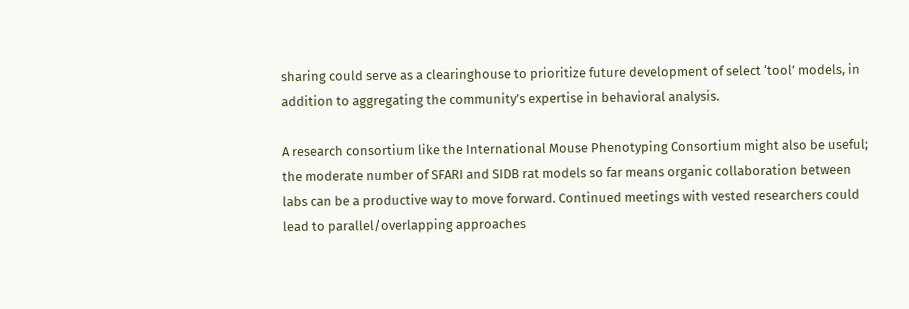sharing could serve as a clearinghouse to prioritize future development of select ‘tool’ models, in addition to aggregating the community’s expertise in behavioral analysis.

A research consortium like the International Mouse Phenotyping Consortium might also be useful; the moderate number of SFARI and SIDB rat models so far means organic collaboration between labs can be a productive way to move forward. Continued meetings with vested researchers could lead to parallel/overlapping approaches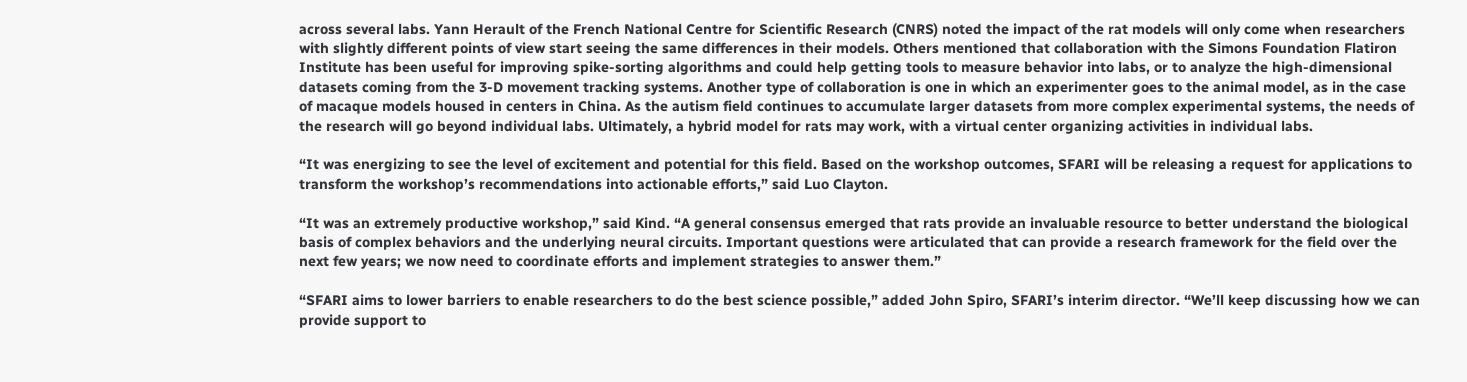across several labs. Yann Herault of the French National Centre for Scientific Research (CNRS) noted the impact of the rat models will only come when researchers with slightly different points of view start seeing the same differences in their models. Others mentioned that collaboration with the Simons Foundation Flatiron Institute has been useful for improving spike-sorting algorithms and could help getting tools to measure behavior into labs, or to analyze the high-dimensional datasets coming from the 3-D movement tracking systems. Another type of collaboration is one in which an experimenter goes to the animal model, as in the case of macaque models housed in centers in China. As the autism field continues to accumulate larger datasets from more complex experimental systems, the needs of the research will go beyond individual labs. Ultimately, a hybrid model for rats may work, with a virtual center organizing activities in individual labs.

“It was energizing to see the level of excitement and potential for this field. Based on the workshop outcomes, SFARI will be releasing a request for applications to transform the workshop’s recommendations into actionable efforts,” said Luo Clayton.

“It was an extremely productive workshop,” said Kind. “A general consensus emerged that rats provide an invaluable resource to better understand the biological basis of complex behaviors and the underlying neural circuits. Important questions were articulated that can provide a research framework for the field over the next few years; we now need to coordinate efforts and implement strategies to answer them.”

“SFARI aims to lower barriers to enable researchers to do the best science possible,” added John Spiro, SFARI’s interim director. “We’ll keep discussing how we can provide support to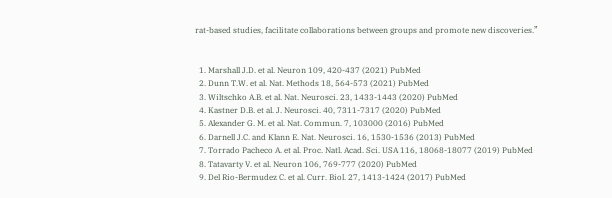rat-based studies, facilitate collaborations between groups and promote new discoveries.”


  1. Marshall J.D. et al. Neuron 109, 420-437 (2021) PubMed
  2. Dunn T.W. et al. Nat. Methods 18, 564-573 (2021) PubMed
  3. Wiltschko A.B. et al. Nat. Neurosci. 23, 1433-1443 (2020) PubMed
  4. Kastner D.B. et al. J. Neurosci. 40, 7311-7317 (2020) PubMed
  5. Alexander G. M. et al. Nat. Commun. 7, 103000 (2016) PubMed
  6. Darnell J.C. and Klann E. Nat. Neurosci. 16, 1530-1536 (2013) PubMed
  7. Torrado Pacheco A. et al. Proc. Natl. Acad. Sci. USA 116, 18068-18077 (2019) PubMed
  8. Tatavarty V. et al. Neuron 106, 769-777 (2020) PubMed
  9. Del Rio-Bermudez C. et al. Curr. Biol. 27, 1413-1424 (2017) PubMed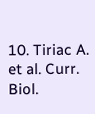10. Tiriac A. et al. Curr. Biol.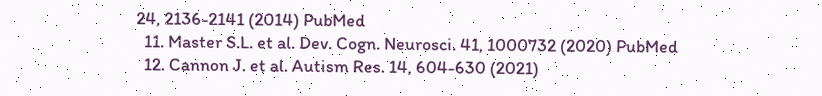24, 2136-2141 (2014) PubMed
  11. Master S.L. et al. Dev. Cogn. Neurosci. 41, 1000732 (2020) PubMed
  12. Cannon J. et al. Autism Res. 14, 604-630 (2021)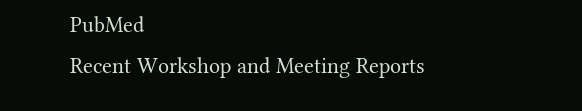PubMed
Recent Workshop and Meeting Reports